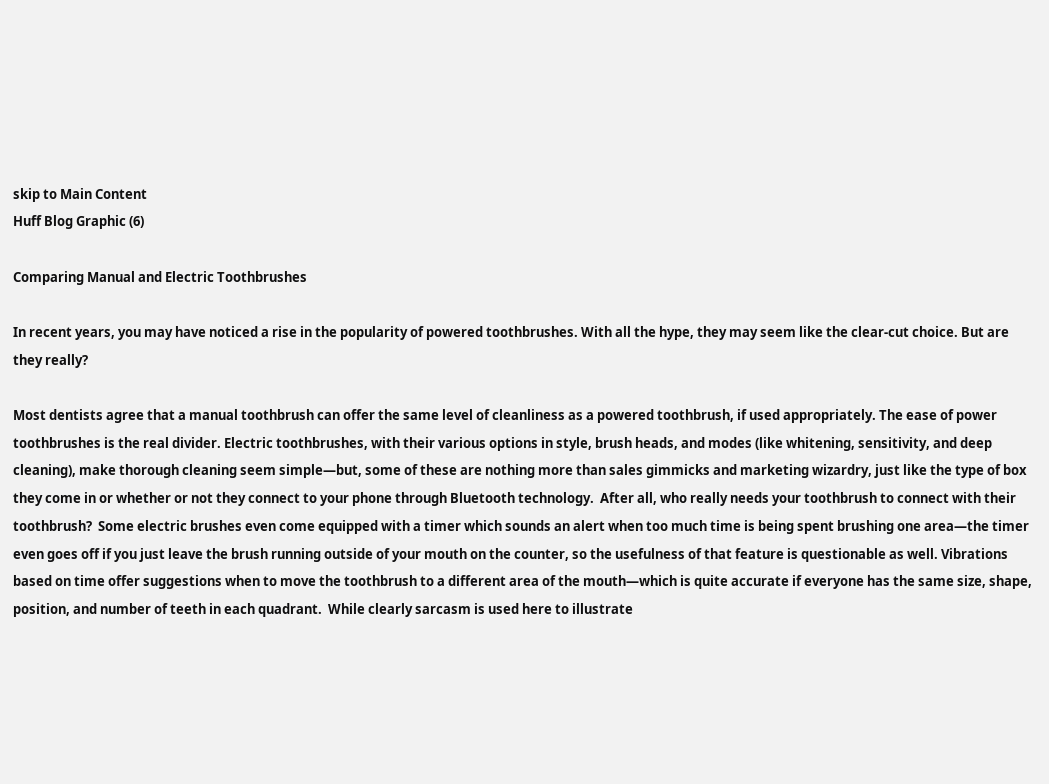skip to Main Content
Huff Blog Graphic (6)

Comparing Manual and Electric Toothbrushes

In recent years, you may have noticed a rise in the popularity of powered toothbrushes. With all the hype, they may seem like the clear-cut choice. But are they really?

Most dentists agree that a manual toothbrush can offer the same level of cleanliness as a powered toothbrush, if used appropriately. The ease of power toothbrushes is the real divider. Electric toothbrushes, with their various options in style, brush heads, and modes (like whitening, sensitivity, and deep cleaning), make thorough cleaning seem simple—but, some of these are nothing more than sales gimmicks and marketing wizardry, just like the type of box they come in or whether or not they connect to your phone through Bluetooth technology.  After all, who really needs your toothbrush to connect with their toothbrush?  Some electric brushes even come equipped with a timer which sounds an alert when too much time is being spent brushing one area—the timer even goes off if you just leave the brush running outside of your mouth on the counter, so the usefulness of that feature is questionable as well. Vibrations based on time offer suggestions when to move the toothbrush to a different area of the mouth—which is quite accurate if everyone has the same size, shape, position, and number of teeth in each quadrant.  While clearly sarcasm is used here to illustrate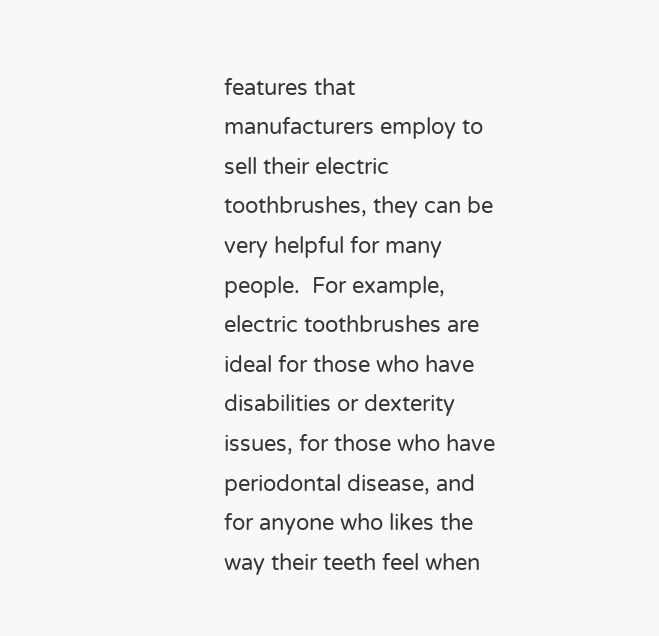features that manufacturers employ to sell their electric toothbrushes, they can be very helpful for many people.  For example, electric toothbrushes are ideal for those who have disabilities or dexterity issues, for those who have periodontal disease, and for anyone who likes the way their teeth feel when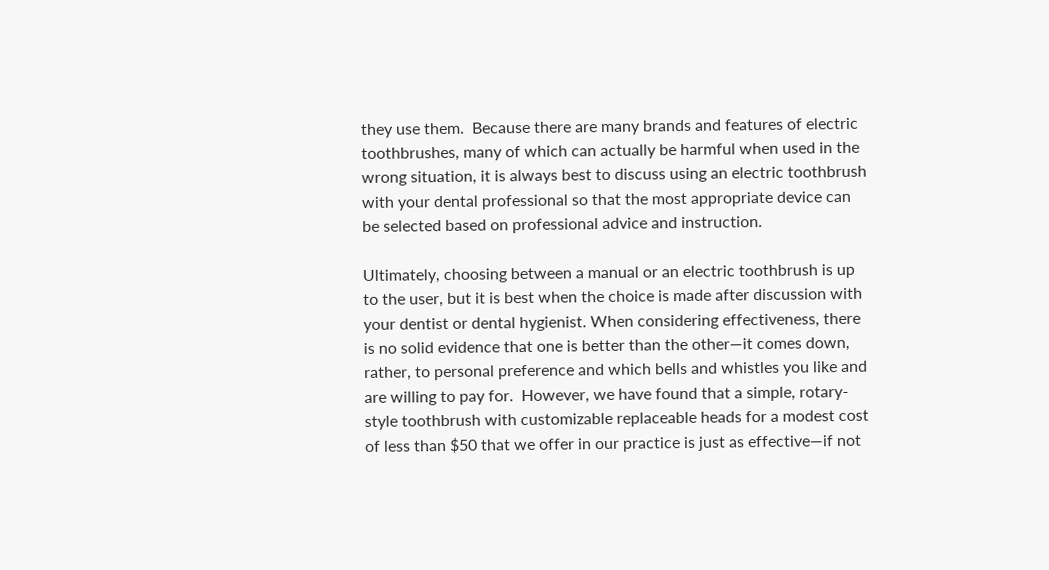they use them.  Because there are many brands and features of electric toothbrushes, many of which can actually be harmful when used in the wrong situation, it is always best to discuss using an electric toothbrush with your dental professional so that the most appropriate device can be selected based on professional advice and instruction.

Ultimately, choosing between a manual or an electric toothbrush is up to the user, but it is best when the choice is made after discussion with your dentist or dental hygienist. When considering effectiveness, there is no solid evidence that one is better than the other—it comes down, rather, to personal preference and which bells and whistles you like and are willing to pay for.  However, we have found that a simple, rotary-style toothbrush with customizable replaceable heads for a modest cost of less than $50 that we offer in our practice is just as effective—if not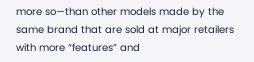more so—than other models made by the same brand that are sold at major retailers with more “features” and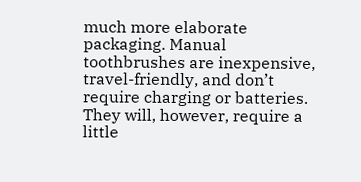much more elaborate packaging. Manual toothbrushes are inexpensive, travel-friendly, and don’t require charging or batteries. They will, however, require a little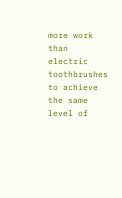more work than electric toothbrushes to achieve the same level of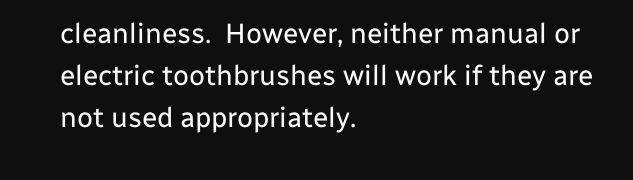cleanliness.  However, neither manual or electric toothbrushes will work if they are not used appropriately.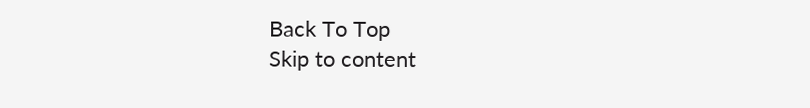Back To Top
Skip to content